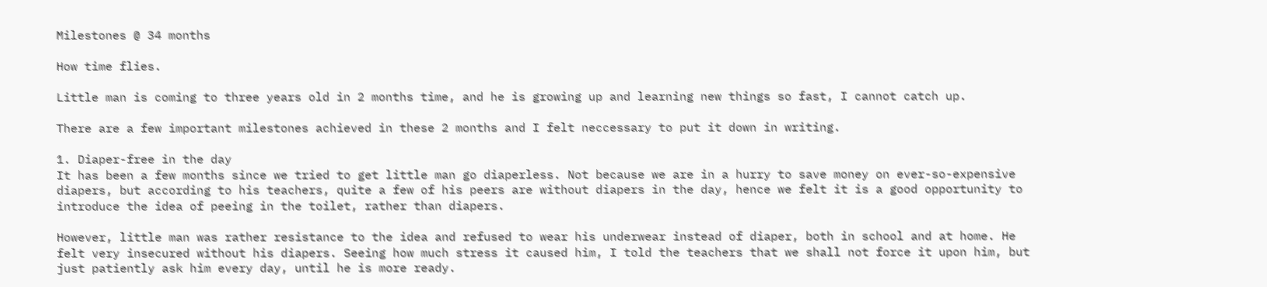Milestones @ 34 months

How time flies.

Little man is coming to three years old in 2 months time, and he is growing up and learning new things so fast, I cannot catch up.

There are a few important milestones achieved in these 2 months and I felt neccessary to put it down in writing.

1. Diaper-free in the day
It has been a few months since we tried to get little man go diaperless. Not because we are in a hurry to save money on ever-so-expensive diapers, but according to his teachers, quite a few of his peers are without diapers in the day, hence we felt it is a good opportunity to introduce the idea of peeing in the toilet, rather than diapers.

However, little man was rather resistance to the idea and refused to wear his underwear instead of diaper, both in school and at home. He felt very insecured without his diapers. Seeing how much stress it caused him, I told the teachers that we shall not force it upon him, but just patiently ask him every day, until he is more ready.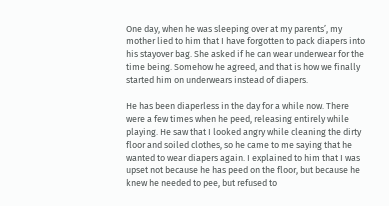One day, when he was sleeping over at my parents’, my mother lied to him that I have forgotten to pack diapers into his stayover bag. She asked if he can wear underwear for the time being. Somehow he agreed, and that is how we finally started him on underwears instead of diapers.

He has been diaperless in the day for a while now. There were a few times when he peed, releasing entirely while playing. He saw that I looked angry while cleaning the dirty floor and soiled clothes, so he came to me saying that he wanted to wear diapers again. I explained to him that I was upset not because he has peed on the floor, but because he knew he needed to pee, but refused to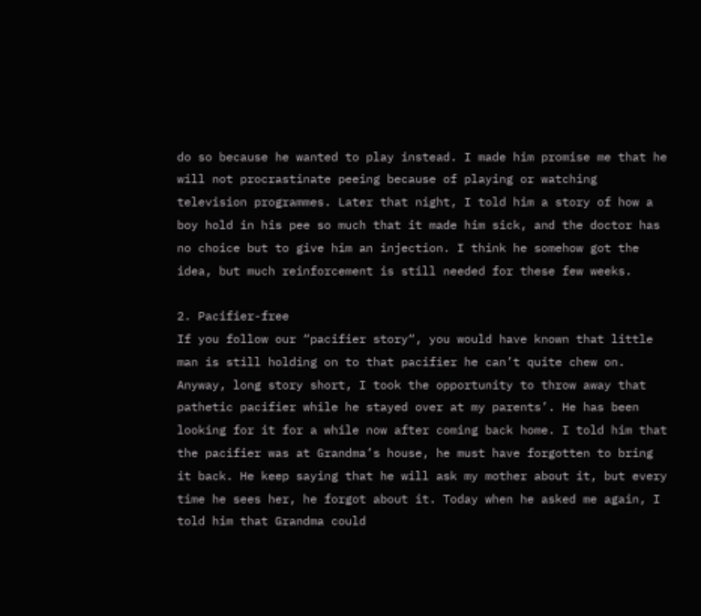do so because he wanted to play instead. I made him promise me that he will not procrastinate peeing because of playing or watching television programmes. Later that night, I told him a story of how a boy hold in his pee so much that it made him sick, and the doctor has no choice but to give him an injection. I think he somehow got the idea, but much reinforcement is still needed for these few weeks.

2. Pacifier-free
If you follow our “pacifier story“, you would have known that little man is still holding on to that pacifier he can’t quite chew on. Anyway, long story short, I took the opportunity to throw away that pathetic pacifier while he stayed over at my parents’. He has been looking for it for a while now after coming back home. I told him that the pacifier was at Grandma’s house, he must have forgotten to bring it back. He keep saying that he will ask my mother about it, but every time he sees her, he forgot about it. Today when he asked me again, I told him that Grandma could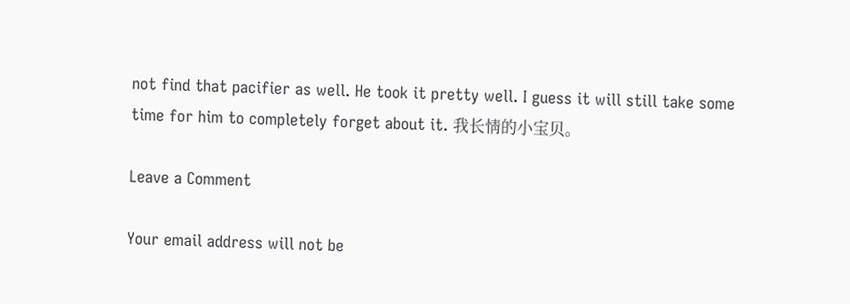not find that pacifier as well. He took it pretty well. I guess it will still take some time for him to completely forget about it. 我长情的小宝贝。

Leave a Comment

Your email address will not be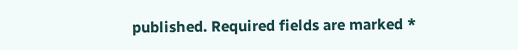published. Required fields are marked *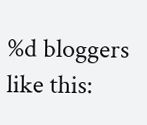%d bloggers like this: